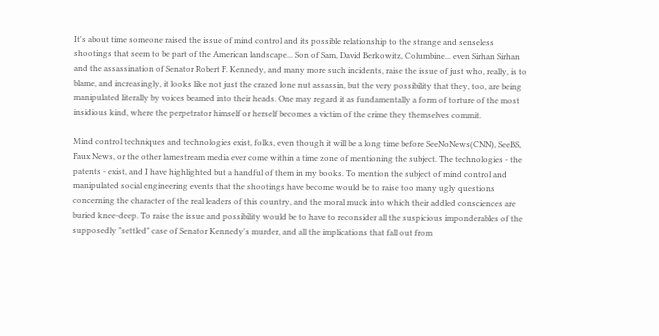It's about time someone raised the issue of mind control and its possible relationship to the strange and senseless shootings that seem to be part of the American landscape... Son of Sam, David Berkowitz, Columbine... even Sirhan Sirhan and the assassination of Senator Robert F. Kennedy, and many more such incidents, raise the issue of just who, really, is to blame, and increasingly, it looks like not just the crazed lone nut assassin, but the very possibility that they, too, are being manipulated literally by voices beamed into their heads. One may regard it as fundamentally a form of torture of the most insidious kind, where the perpetrator himself or herself becomes a victim of the crime they themselves commit.

Mind control techniques and technologies exist, folks, even though it will be a long time before SeeNoNews(CNN), SeeBS, Faux News, or the other lamestream media ever come within a time zone of mentioning the subject. The technologies - the patents - exist, and I have highlighted but a handful of them in my books. To mention the subject of mind control and manipulated social engineering events that the shootings have become would be to raise too many ugly questions concerning the character of the real leaders of this country, and the moral muck into which their addled consciences are buried knee-deep. To raise the issue and possibility would be to have to reconsider all the suspicious imponderables of the supposedly "settled" case of Senator Kennedy's murder, and all the implications that fall out from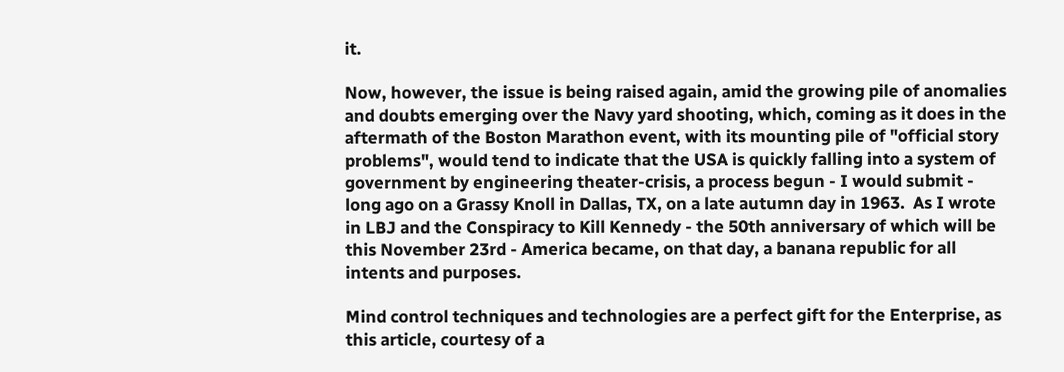it.

Now, however, the issue is being raised again, amid the growing pile of anomalies and doubts emerging over the Navy yard shooting, which, coming as it does in the aftermath of the Boston Marathon event, with its mounting pile of "official story problems", would tend to indicate that the USA is quickly falling into a system of government by engineering theater-crisis, a process begun - I would submit - long ago on a Grassy Knoll in Dallas, TX, on a late autumn day in 1963.  As I wrote in LBJ and the Conspiracy to Kill Kennedy - the 50th anniversary of which will be this November 23rd - America became, on that day, a banana republic for all intents and purposes.

Mind control techniques and technologies are a perfect gift for the Enterprise, as this article, courtesy of a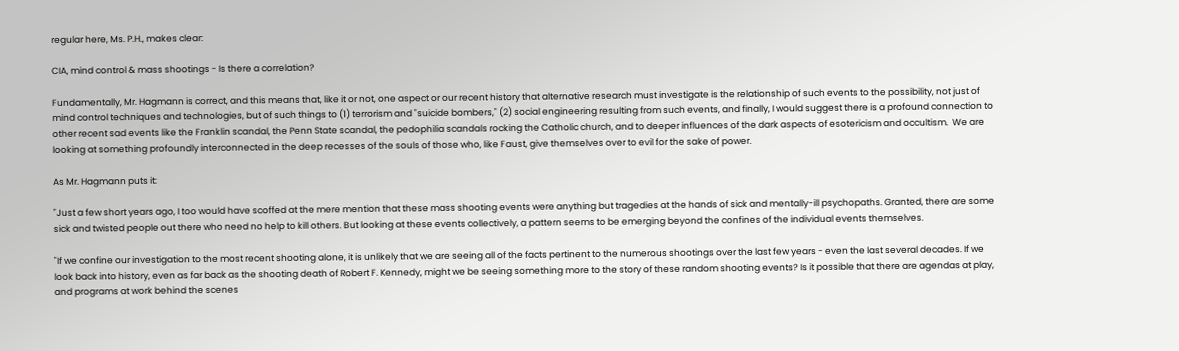regular here, Ms. P.H., makes clear:

CIA, mind control & mass shootings - Is there a correlation?

Fundamentally, Mr. Hagmann is correct, and this means that, like it or not, one aspect or our recent history that alternative research must investigate is the relationship of such events to the possibility, not just of mind control techniques and technologies, but of such things to (1) terrorism and "suicide bombers," (2) social engineering resulting from such events, and finally, I would suggest there is a profound connection to other recent sad events like the Franklin scandal, the Penn State scandal, the pedophilia scandals rocking the Catholic church, and to deeper influences of the dark aspects of esotericism and occultism.  We are looking at something profoundly interconnected in the deep recesses of the souls of those who, like Faust, give themselves over to evil for the sake of power.

As Mr. Hagmann puts it:

"Just a few short years ago, I too would have scoffed at the mere mention that these mass shooting events were anything but tragedies at the hands of sick and mentally-ill psychopaths. Granted, there are some sick and twisted people out there who need no help to kill others. But looking at these events collectively, a pattern seems to be emerging beyond the confines of the individual events themselves.

"If we confine our investigation to the most recent shooting alone, it is unlikely that we are seeing all of the facts pertinent to the numerous shootings over the last few years - even the last several decades. If we look back into history, even as far back as the shooting death of Robert F. Kennedy, might we be seeing something more to the story of these random shooting events? Is it possible that there are agendas at play, and programs at work behind the scenes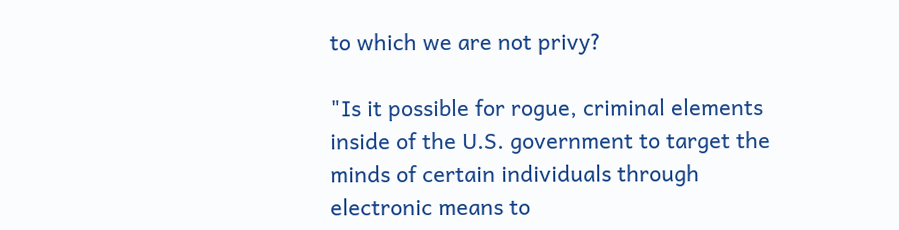to which we are not privy?

"Is it possible for rogue, criminal elements inside of the U.S. government to target the minds of certain individuals through electronic means to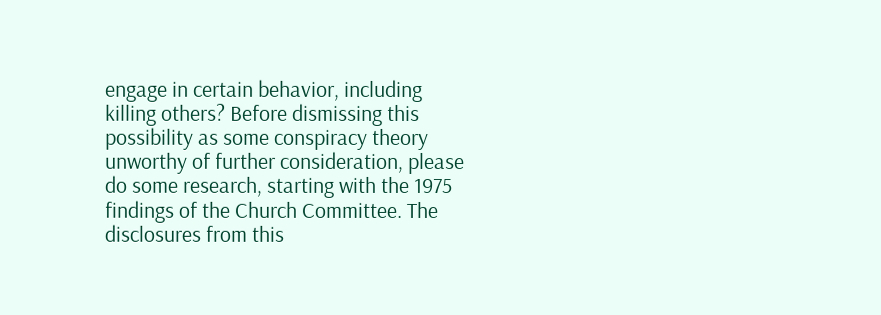engage in certain behavior, including killing others? Before dismissing this possibility as some conspiracy theory unworthy of further consideration, please do some research, starting with the 1975 findings of the Church Committee. The disclosures from this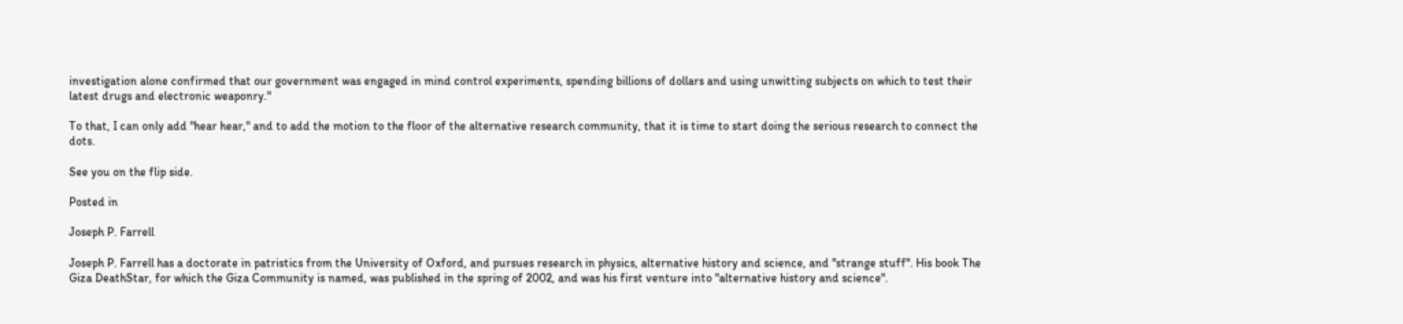investigation alone confirmed that our government was engaged in mind control experiments, spending billions of dollars and using unwitting subjects on which to test their latest drugs and electronic weaponry."

To that, I can only add "hear hear," and to add the motion to the floor of the alternative research community, that it is time to start doing the serious research to connect the dots.

See you on the flip side.

Posted in

Joseph P. Farrell

Joseph P. Farrell has a doctorate in patristics from the University of Oxford, and pursues research in physics, alternative history and science, and "strange stuff". His book The Giza DeathStar, for which the Giza Community is named, was published in the spring of 2002, and was his first venture into "alternative history and science".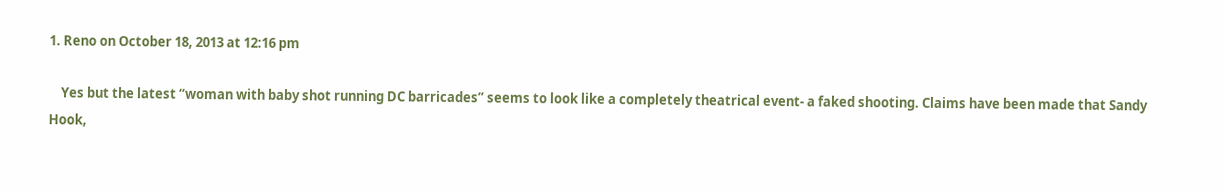1. Reno on October 18, 2013 at 12:16 pm

    Yes but the latest “woman with baby shot running DC barricades” seems to look like a completely theatrical event- a faked shooting. Claims have been made that Sandy Hook,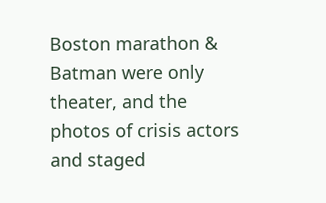Boston marathon & Batman were only theater, and the photos of crisis actors and staged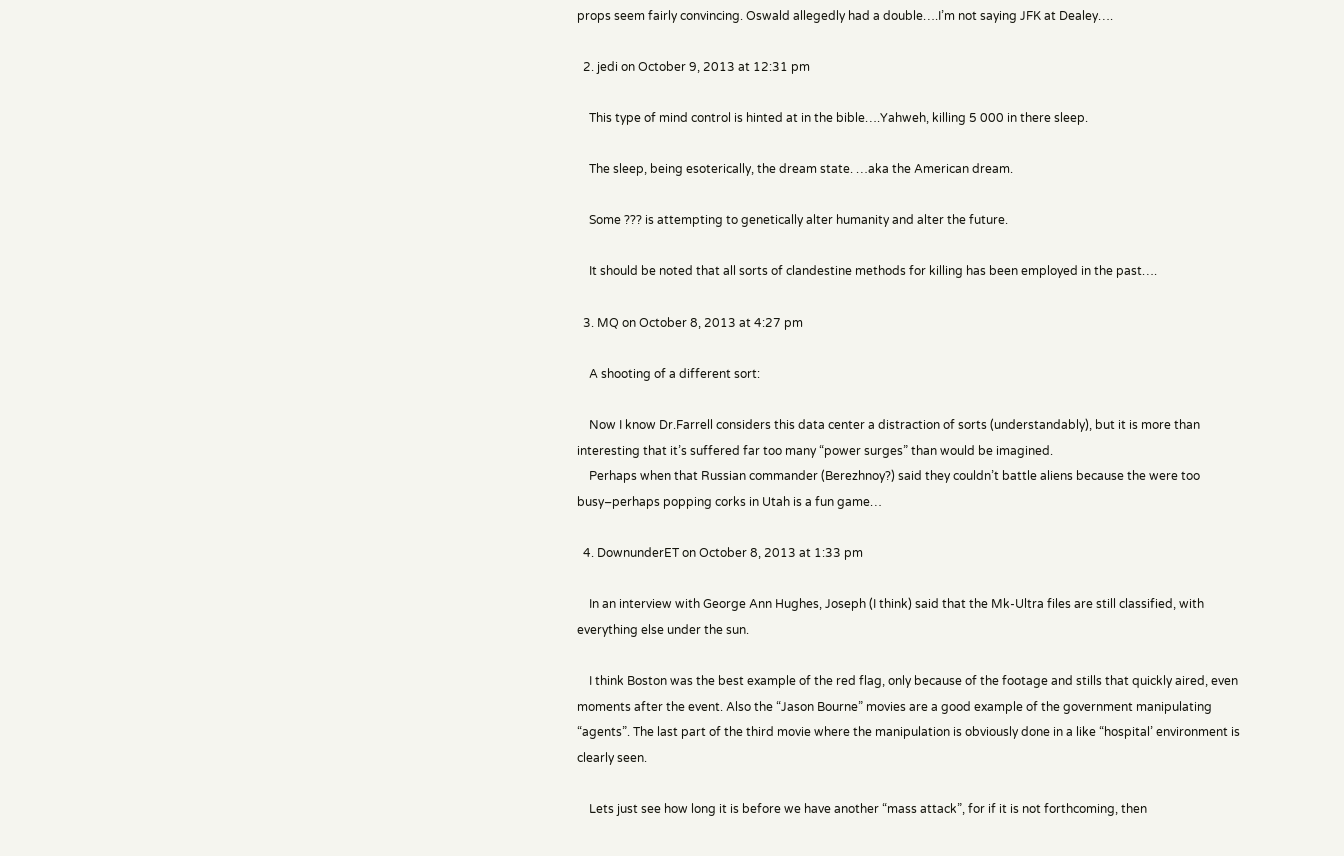props seem fairly convincing. Oswald allegedly had a double….I’m not saying JFK at Dealey….

  2. jedi on October 9, 2013 at 12:31 pm

    This type of mind control is hinted at in the bible….Yahweh, killing 5 000 in there sleep.

    The sleep, being esoterically, the dream state. …aka the American dream.

    Some ??? is attempting to genetically alter humanity and alter the future.

    It should be noted that all sorts of clandestine methods for killing has been employed in the past….

  3. MQ on October 8, 2013 at 4:27 pm

    A shooting of a different sort:

    Now I know Dr.Farrell considers this data center a distraction of sorts (understandably), but it is more than interesting that it’s suffered far too many “power surges” than would be imagined.
    Perhaps when that Russian commander (Berezhnoy?) said they couldn’t battle aliens because the were too busy–perhaps popping corks in Utah is a fun game…

  4. DownunderET on October 8, 2013 at 1:33 pm

    In an interview with George Ann Hughes, Joseph (I think) said that the Mk-Ultra files are still classified, with everything else under the sun.

    I think Boston was the best example of the red flag, only because of the footage and stills that quickly aired, even moments after the event. Also the “Jason Bourne” movies are a good example of the government manipulating “agents”. The last part of the third movie where the manipulation is obviously done in a like “hospital’ environment is clearly seen.

    Lets just see how long it is before we have another “mass attack”, for if it is not forthcoming, then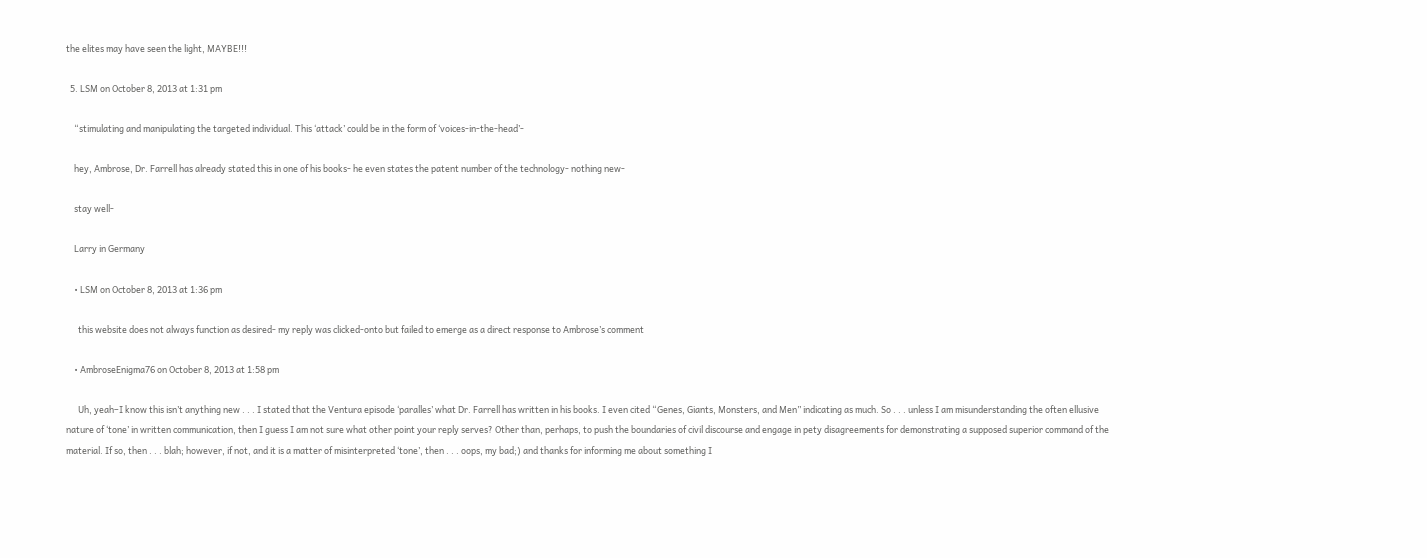the elites may have seen the light, MAYBE!!!

  5. LSM on October 8, 2013 at 1:31 pm

    “stimulating and manipulating the targeted individual. This ‘attack’ could be in the form of ‘voices-in-the-head’-

    hey, Ambrose, Dr. Farrell has already stated this in one of his books- he even states the patent number of the technology- nothing new-

    stay well-

    Larry in Germany

    • LSM on October 8, 2013 at 1:36 pm

      this website does not always function as desired- my reply was clicked-onto but failed to emerge as a direct response to Ambrose’s comment

    • AmbroseEnigma76 on October 8, 2013 at 1:58 pm

      Uh, yeah–I know this isn’t anything new . . . I stated that the Ventura episode ‘paralles’ what Dr. Farrell has written in his books. I even cited “Genes, Giants, Monsters, and Men” indicating as much. So . . . unless I am misunderstanding the often ellusive nature of ‘tone’ in written communication, then I guess I am not sure what other point your reply serves? Other than, perhaps, to push the boundaries of civil discourse and engage in pety disagreements for demonstrating a supposed superior command of the material. If so, then . . . blah; however, if not, and it is a matter of misinterpreted ‘tone’, then . . . oops, my bad;) and thanks for informing me about something I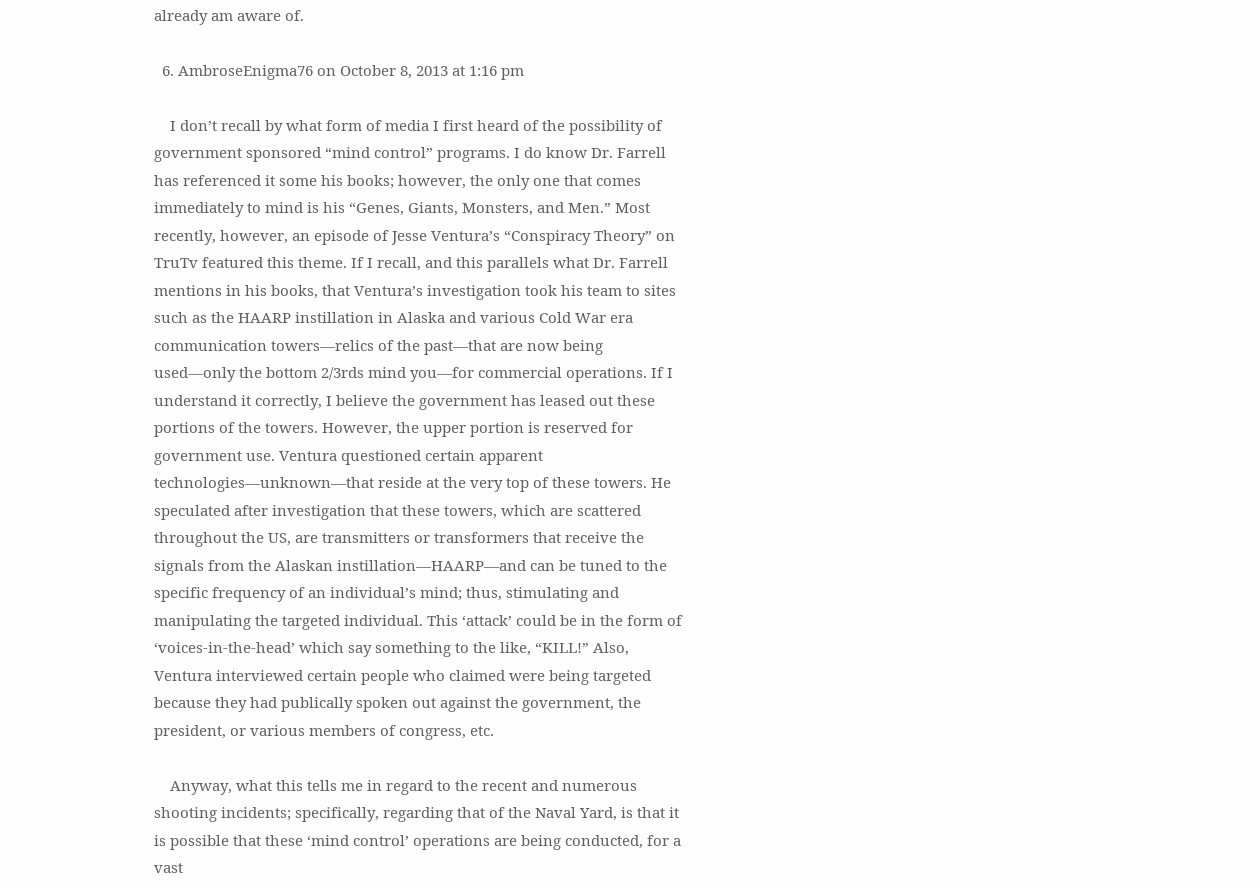already am aware of.

  6. AmbroseEnigma76 on October 8, 2013 at 1:16 pm

    I don’t recall by what form of media I first heard of the possibility of government sponsored “mind control” programs. I do know Dr. Farrell has referenced it some his books; however, the only one that comes immediately to mind is his “Genes, Giants, Monsters, and Men.” Most recently, however, an episode of Jesse Ventura’s “Conspiracy Theory” on TruTv featured this theme. If I recall, and this parallels what Dr. Farrell mentions in his books, that Ventura’s investigation took his team to sites such as the HAARP instillation in Alaska and various Cold War era communication towers—relics of the past—that are now being used—only the bottom 2/3rds mind you—for commercial operations. If I understand it correctly, I believe the government has leased out these portions of the towers. However, the upper portion is reserved for government use. Ventura questioned certain apparent technologies—unknown—that reside at the very top of these towers. He speculated after investigation that these towers, which are scattered throughout the US, are transmitters or transformers that receive the signals from the Alaskan instillation—HAARP—and can be tuned to the specific frequency of an individual’s mind; thus, stimulating and manipulating the targeted individual. This ‘attack’ could be in the form of ‘voices-in-the-head’ which say something to the like, “KILL!” Also, Ventura interviewed certain people who claimed were being targeted because they had publically spoken out against the government, the president, or various members of congress, etc.

    Anyway, what this tells me in regard to the recent and numerous shooting incidents; specifically, regarding that of the Naval Yard, is that it is possible that these ‘mind control’ operations are being conducted, for a vast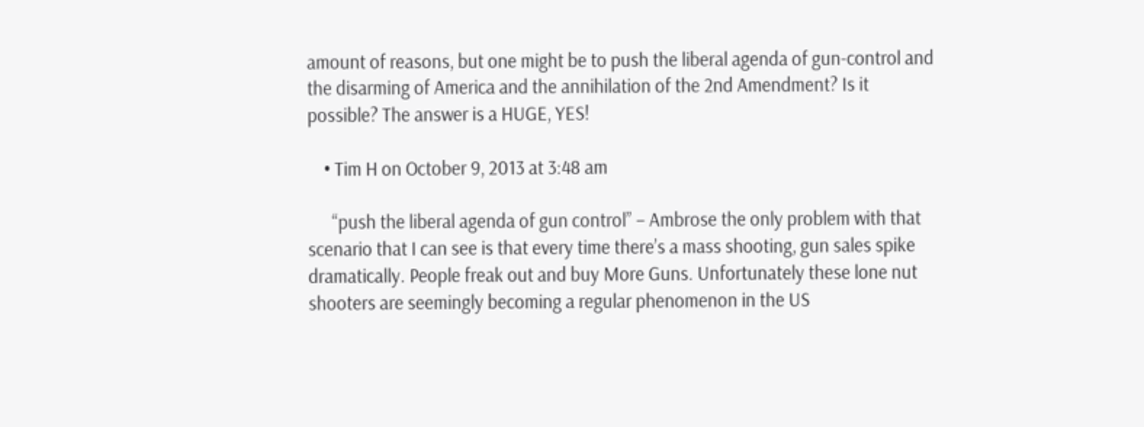amount of reasons, but one might be to push the liberal agenda of gun-control and the disarming of America and the annihilation of the 2nd Amendment? Is it possible? The answer is a HUGE, YES!

    • Tim H on October 9, 2013 at 3:48 am

      “push the liberal agenda of gun control” – Ambrose the only problem with that scenario that I can see is that every time there’s a mass shooting, gun sales spike dramatically. People freak out and buy More Guns. Unfortunately these lone nut shooters are seemingly becoming a regular phenomenon in the US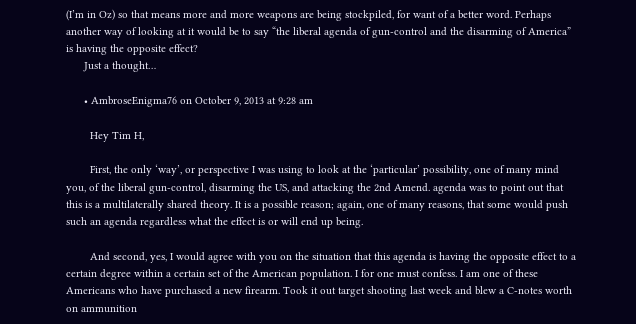(I’m in Oz) so that means more and more weapons are being stockpiled, for want of a better word. Perhaps another way of looking at it would be to say “the liberal agenda of gun-control and the disarming of America” is having the opposite effect?
      Just a thought…

      • AmbroseEnigma76 on October 9, 2013 at 9:28 am

        Hey Tim H,

        First, the only ‘way’, or perspective I was using to look at the ‘particular’ possibility, one of many mind you, of the liberal gun-control, disarming the US, and attacking the 2nd Amend. agenda was to point out that this is a multilaterally shared theory. It is a possible reason; again, one of many reasons, that some would push such an agenda regardless what the effect is or will end up being.

        And second, yes, I would agree with you on the situation that this agenda is having the opposite effect to a certain degree within a certain set of the American population. I for one must confess. I am one of these Americans who have purchased a new firearm. Took it out target shooting last week and blew a C-notes worth on ammunition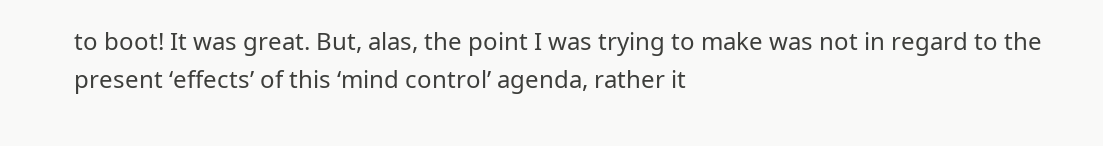to boot! It was great. But, alas, the point I was trying to make was not in regard to the present ‘effects’ of this ‘mind control’ agenda, rather it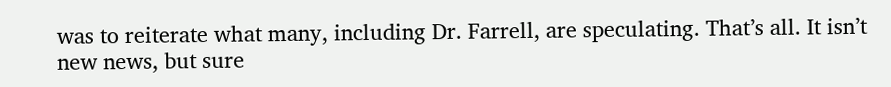was to reiterate what many, including Dr. Farrell, are speculating. That’s all. It isn’t new news, but sure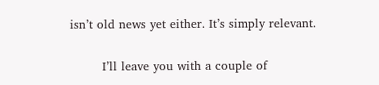isn’t old news yet either. It’s simply relevant.

        I’ll leave you with a couple of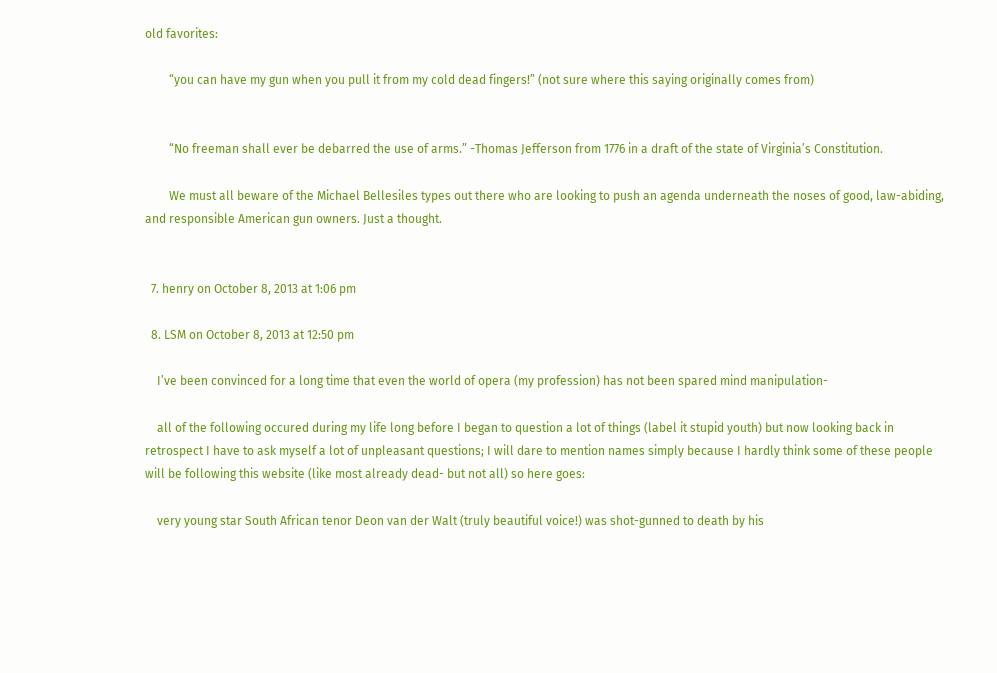old favorites:

        “you can have my gun when you pull it from my cold dead fingers!” (not sure where this saying originally comes from)


        “No freeman shall ever be debarred the use of arms.” -Thomas Jefferson from 1776 in a draft of the state of Virginia’s Constitution.

        We must all beware of the Michael Bellesiles types out there who are looking to push an agenda underneath the noses of good, law-abiding, and responsible American gun owners. Just a thought.


  7. henry on October 8, 2013 at 1:06 pm

  8. LSM on October 8, 2013 at 12:50 pm

    I’ve been convinced for a long time that even the world of opera (my profession) has not been spared mind manipulation-

    all of the following occured during my life long before I began to question a lot of things (label it stupid youth) but now looking back in retrospect I have to ask myself a lot of unpleasant questions; I will dare to mention names simply because I hardly think some of these people will be following this website (like most already dead- but not all) so here goes:

    very young star South African tenor Deon van der Walt (truly beautiful voice!) was shot-gunned to death by his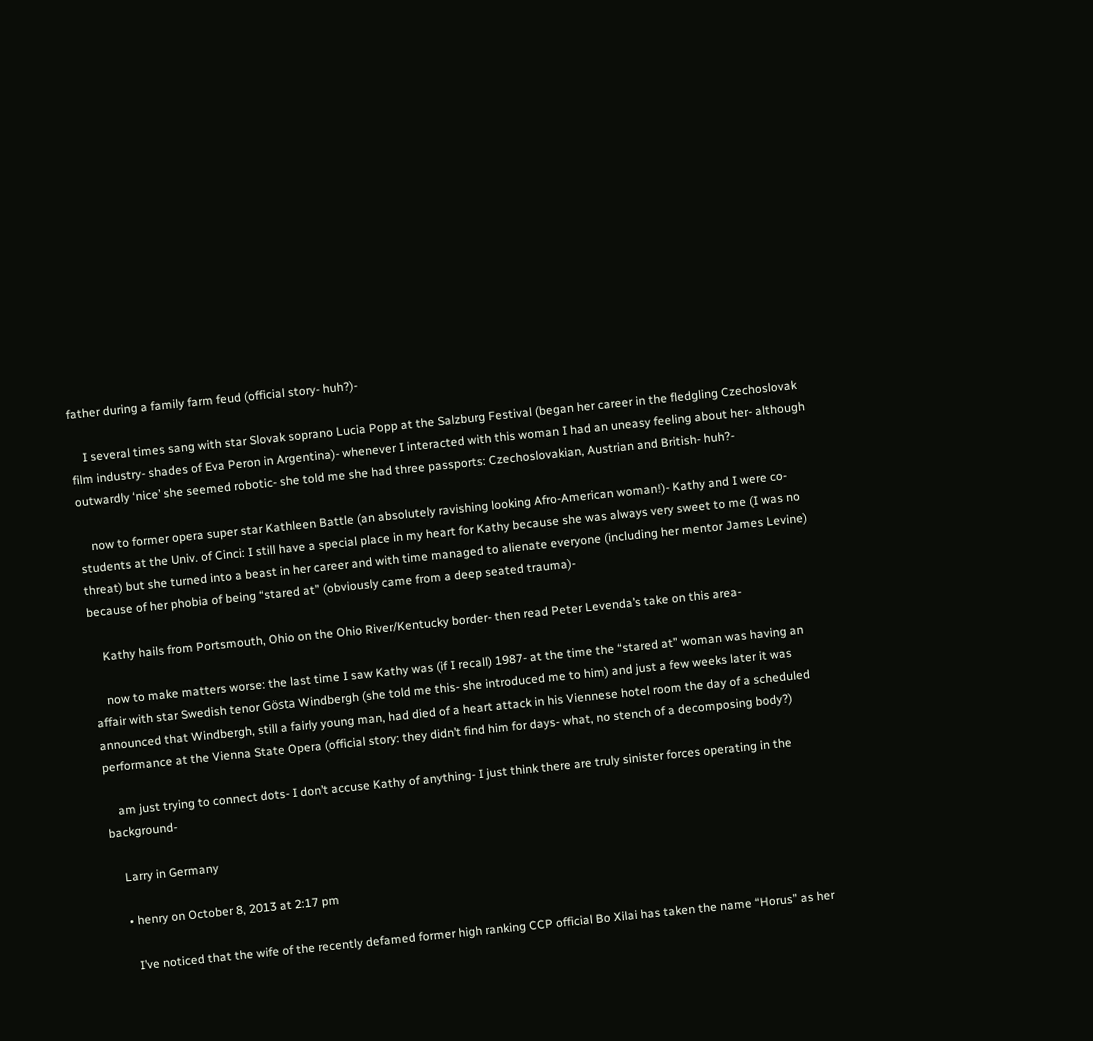father during a family farm feud (official story- huh?)-

    I several times sang with star Slovak soprano Lucia Popp at the Salzburg Festival (began her career in the fledgling Czechoslovak film industry- shades of Eva Peron in Argentina)- whenever I interacted with this woman I had an uneasy feeling about her- although outwardly ‘nice’ she seemed robotic- she told me she had three passports: Czechoslovakian, Austrian and British- huh?-

    now to former opera super star Kathleen Battle (an absolutely ravishing looking Afro-American woman!)- Kathy and I were co-students at the Univ. of Cinci: I still have a special place in my heart for Kathy because she was always very sweet to me (I was no threat) but she turned into a beast in her career and with time managed to alienate everyone (including her mentor James Levine) because of her phobia of being “stared at” (obviously came from a deep seated trauma)-

    Kathy hails from Portsmouth, Ohio on the Ohio River/Kentucky border- then read Peter Levenda’s take on this area-

    now to make matters worse: the last time I saw Kathy was (if I recall) 1987- at the time the “stared at” woman was having an affair with star Swedish tenor Gösta Windbergh (she told me this- she introduced me to him) and just a few weeks later it was announced that Windbergh, still a fairly young man, had died of a heart attack in his Viennese hotel room the day of a scheduled performance at the Vienna State Opera (official story: they didn’t find him for days- what, no stench of a decomposing body?)

    am just trying to connect dots- I don’t accuse Kathy of anything- I just think there are truly sinister forces operating in the background-

    Larry in Germany

    • henry on October 8, 2013 at 2:17 pm

      I’ve noticed that the wife of the recently defamed former high ranking CCP official Bo Xilai has taken the name “Horus” as her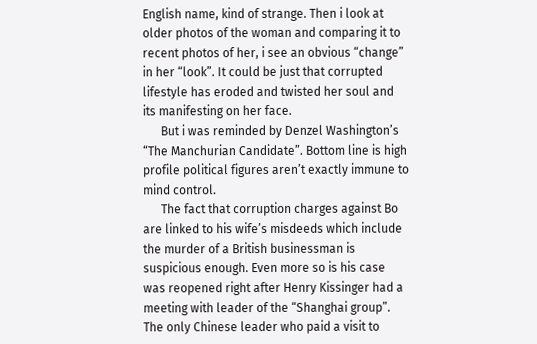English name, kind of strange. Then i look at older photos of the woman and comparing it to recent photos of her, i see an obvious “change” in her “look”. It could be just that corrupted lifestyle has eroded and twisted her soul and its manifesting on her face.
      But i was reminded by Denzel Washington’s “The Manchurian Candidate”. Bottom line is high profile political figures aren’t exactly immune to mind control.
      The fact that corruption charges against Bo are linked to his wife’s misdeeds which include the murder of a British businessman is suspicious enough. Even more so is his case was reopened right after Henry Kissinger had a meeting with leader of the “Shanghai group”. The only Chinese leader who paid a visit to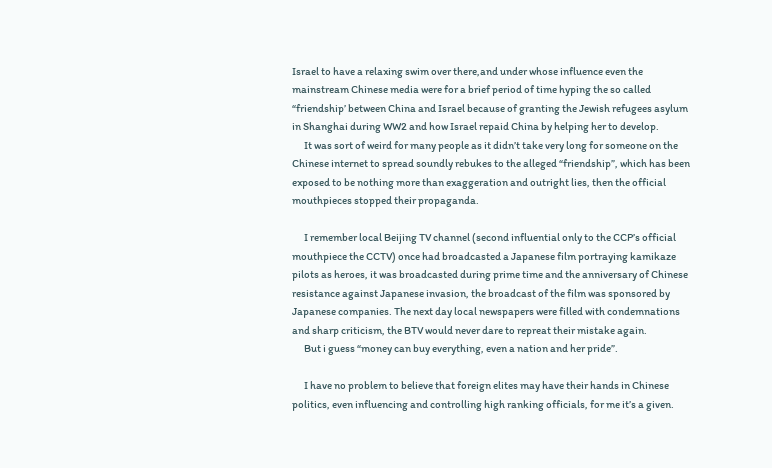Israel to have a relaxing swim over there,and under whose influence even the mainstream Chinese media were for a brief period of time hyping the so called “friendship’ between China and Israel because of granting the Jewish refugees asylum in Shanghai during WW2 and how Israel repaid China by helping her to develop.
      It was sort of weird for many people as it didn’t take very long for someone on the Chinese internet to spread soundly rebukes to the alleged “friendship”, which has been exposed to be nothing more than exaggeration and outright lies, then the official mouthpieces stopped their propaganda.

      I remember local Beijing TV channel (second influential only to the CCP’s official mouthpiece the CCTV) once had broadcasted a Japanese film portraying kamikaze pilots as heroes, it was broadcasted during prime time and the anniversary of Chinese resistance against Japanese invasion, the broadcast of the film was sponsored by Japanese companies. The next day local newspapers were filled with condemnations and sharp criticism, the BTV would never dare to repreat their mistake again.
      But i guess “money can buy everything, even a nation and her pride”.

      I have no problem to believe that foreign elites may have their hands in Chinese politics, even influencing and controlling high ranking officials, for me it’s a given.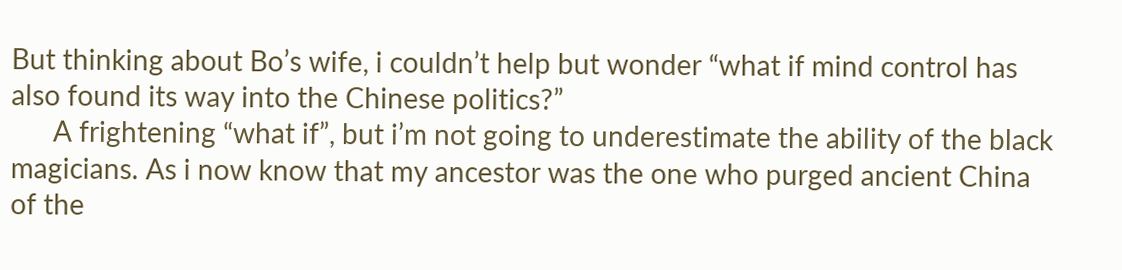But thinking about Bo’s wife, i couldn’t help but wonder “what if mind control has also found its way into the Chinese politics?”
      A frightening “what if”, but i’m not going to underestimate the ability of the black magicians. As i now know that my ancestor was the one who purged ancient China of the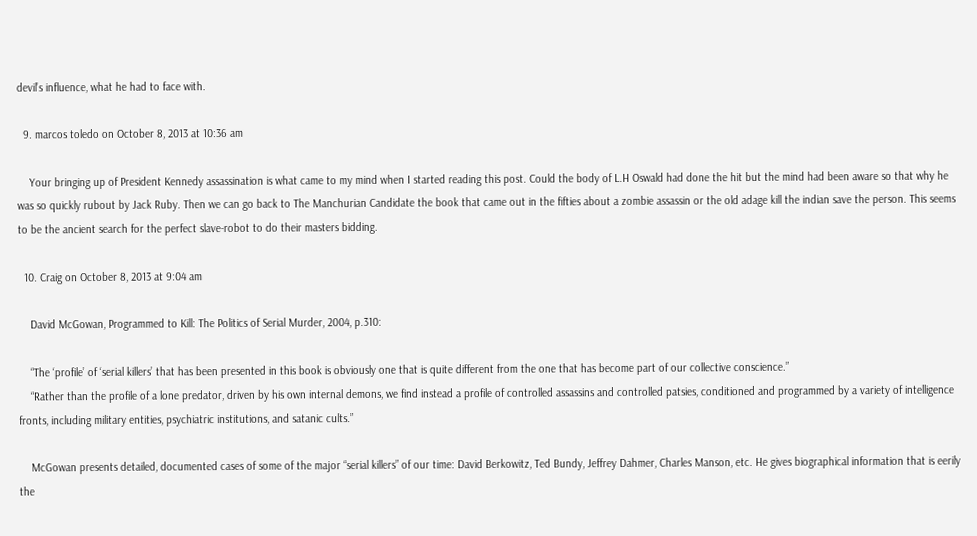devil’s influence, what he had to face with.

  9. marcos toledo on October 8, 2013 at 10:36 am

    Your bringing up of President Kennedy assassination is what came to my mind when I started reading this post. Could the body of L.H Oswald had done the hit but the mind had been aware so that why he was so quickly rubout by Jack Ruby. Then we can go back to The Manchurian Candidate the book that came out in the fifties about a zombie assassin or the old adage kill the indian save the person. This seems to be the ancient search for the perfect slave-robot to do their masters bidding.

  10. Craig on October 8, 2013 at 9:04 am

    David McGowan, Programmed to Kill: The Politics of Serial Murder, 2004, p.310:

    “The ‘profile’ of ‘serial killers’ that has been presented in this book is obviously one that is quite different from the one that has become part of our collective conscience.”
    “Rather than the profile of a lone predator, driven by his own internal demons, we find instead a profile of controlled assassins and controlled patsies, conditioned and programmed by a variety of intelligence fronts, including military entities, psychiatric institutions, and satanic cults.”

    McGowan presents detailed, documented cases of some of the major “serial killers” of our time: David Berkowitz, Ted Bundy, Jeffrey Dahmer, Charles Manson, etc. He gives biographical information that is eerily the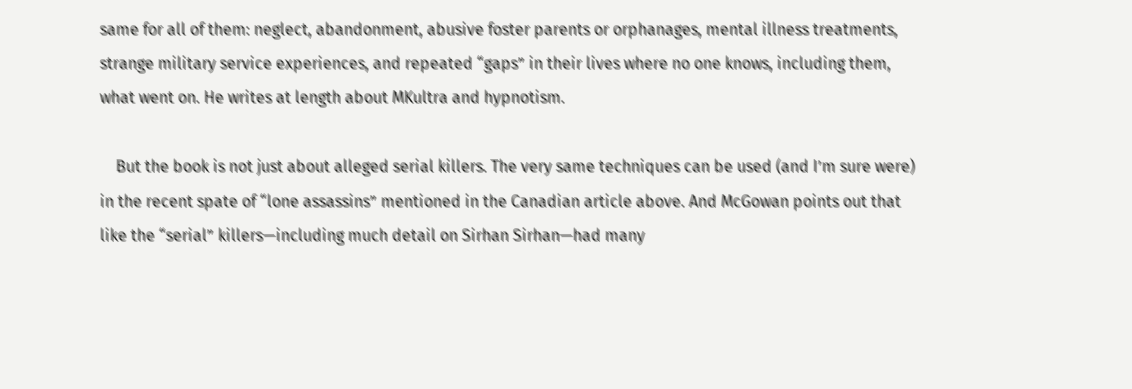same for all of them: neglect, abandonment, abusive foster parents or orphanages, mental illness treatments, strange military service experiences, and repeated “gaps” in their lives where no one knows, including them, what went on. He writes at length about MKultra and hypnotism.

    But the book is not just about alleged serial killers. The very same techniques can be used (and I’m sure were) in the recent spate of “lone assassins” mentioned in the Canadian article above. And McGowan points out that like the “serial” killers—including much detail on Sirhan Sirhan—had many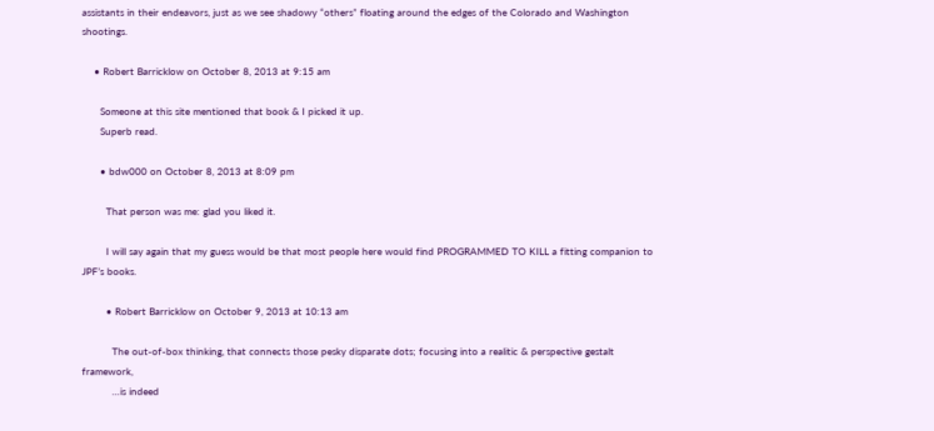assistants in their endeavors, just as we see shadowy “others” floating around the edges of the Colorado and Washington shootings.

    • Robert Barricklow on October 8, 2013 at 9:15 am

      Someone at this site mentioned that book & I picked it up.
      Superb read.

      • bdw000 on October 8, 2013 at 8:09 pm

        That person was me: glad you liked it.

        I will say again that my guess would be that most people here would find PROGRAMMED TO KILL a fitting companion to JPF’s books.

        • Robert Barricklow on October 9, 2013 at 10:13 am

          The out-of-box thinking, that connects those pesky disparate dots; focusing into a realitic & perspective gestalt framework,
          …is indeed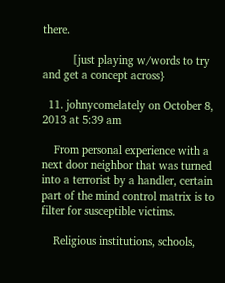there.

          [just playing w/words to try and get a concept across}

  11. johnycomelately on October 8, 2013 at 5:39 am

    From personal experience with a next door neighbor that was turned into a terrorist by a handler, certain part of the mind control matrix is to filter for susceptible victims.

    Religious institutions, schools,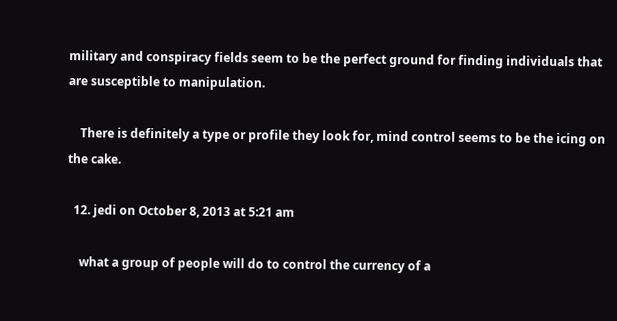military and conspiracy fields seem to be the perfect ground for finding individuals that are susceptible to manipulation.

    There is definitely a type or profile they look for, mind control seems to be the icing on the cake.

  12. jedi on October 8, 2013 at 5:21 am

    what a group of people will do to control the currency of a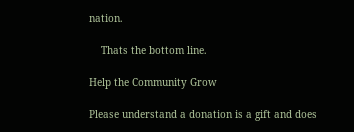nation.

    Thats the bottom line.

Help the Community Grow

Please understand a donation is a gift and does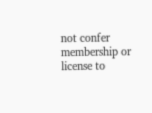not confer membership or license to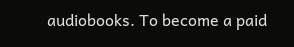audiobooks. To become a paid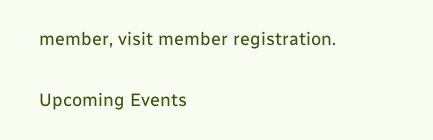member, visit member registration.

Upcoming Events